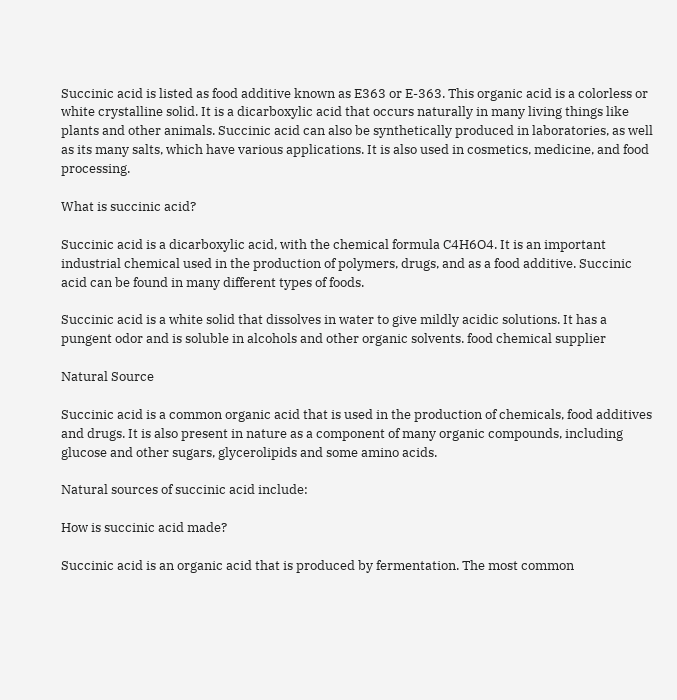Succinic acid is listed as food additive known as E363 or E-363. This organic acid is a colorless or white crystalline solid. It is a dicarboxylic acid that occurs naturally in many living things like plants and other animals. Succinic acid can also be synthetically produced in laboratories, as well as its many salts, which have various applications. It is also used in cosmetics, medicine, and food processing.

What is succinic acid?

Succinic acid is a dicarboxylic acid, with the chemical formula C4H6O4. It is an important industrial chemical used in the production of polymers, drugs, and as a food additive. Succinic acid can be found in many different types of foods.

Succinic acid is a white solid that dissolves in water to give mildly acidic solutions. It has a pungent odor and is soluble in alcohols and other organic solvents. food chemical supplier

Natural Source

Succinic acid is a common organic acid that is used in the production of chemicals, food additives and drugs. It is also present in nature as a component of many organic compounds, including glucose and other sugars, glycerolipids and some amino acids.

Natural sources of succinic acid include:

How is succinic acid made?

Succinic acid is an organic acid that is produced by fermentation. The most common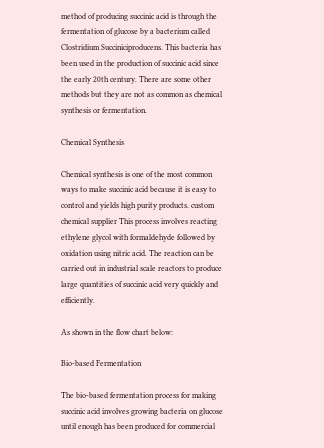method of producing succinic acid is through the fermentation of glucose by a bacterium called Clostridium Succiniciproducens. This bacteria has been used in the production of succinic acid since the early 20th century. There are some other methods but they are not as common as chemical synthesis or fermentation.

Chemical Synthesis

Chemical synthesis is one of the most common ways to make succinic acid because it is easy to control and yields high purity products. custom chemical supplier This process involves reacting ethylene glycol with formaldehyde followed by oxidation using nitric acid. The reaction can be carried out in industrial scale reactors to produce large quantities of succinic acid very quickly and efficiently.

As shown in the flow chart below:

Bio-based Fermentation

The bio-based fermentation process for making succinic acid involves growing bacteria on glucose until enough has been produced for commercial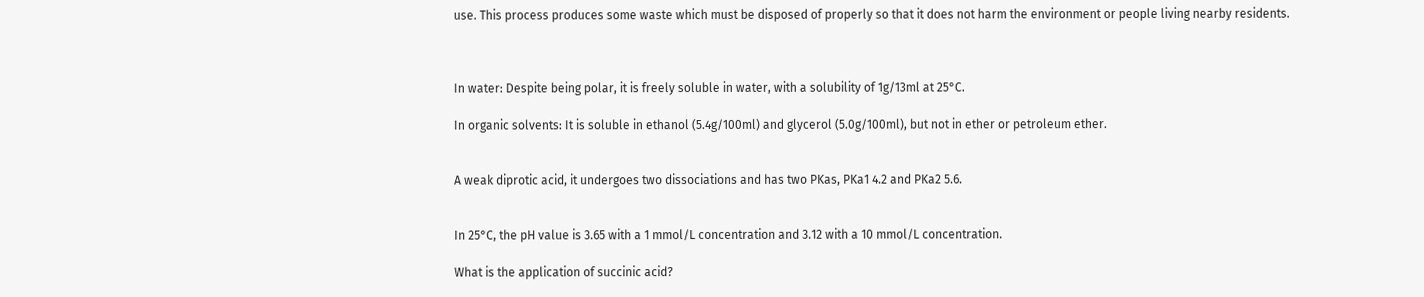use. This process produces some waste which must be disposed of properly so that it does not harm the environment or people living nearby residents.



In water: Despite being polar, it is freely soluble in water, with a solubility of 1g/13ml at 25°C.

In organic solvents: It is soluble in ethanol (5.4g/100ml) and glycerol (5.0g/100ml), but not in ether or petroleum ether.


A weak diprotic acid, it undergoes two dissociations and has two PKas, PKa1 4.2 and PKa2 5.6.


In 25°C, the pH value is 3.65 with a 1 mmol/L concentration and 3.12 with a 10 mmol/L concentration.

What is the application of succinic acid?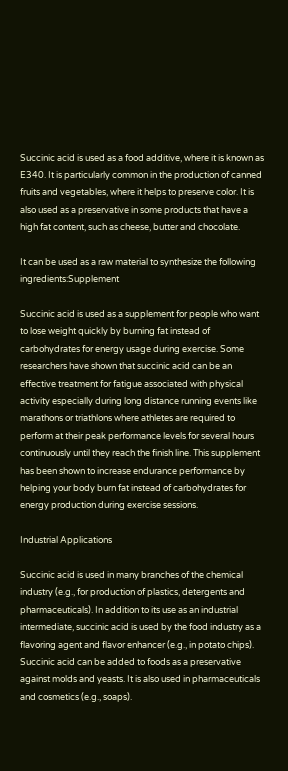Succinic acid is used as a food additive, where it is known as E340. It is particularly common in the production of canned fruits and vegetables, where it helps to preserve color. It is also used as a preservative in some products that have a high fat content, such as cheese, butter and chocolate.

It can be used as a raw material to synthesize the following ingredients:Supplement

Succinic acid is used as a supplement for people who want to lose weight quickly by burning fat instead of carbohydrates for energy usage during exercise. Some researchers have shown that succinic acid can be an effective treatment for fatigue associated with physical activity especially during long distance running events like marathons or triathlons where athletes are required to perform at their peak performance levels for several hours continuously until they reach the finish line. This supplement has been shown to increase endurance performance by helping your body burn fat instead of carbohydrates for energy production during exercise sessions.

Industrial Applications

Succinic acid is used in many branches of the chemical industry (e.g., for production of plastics, detergents and pharmaceuticals). In addition to its use as an industrial intermediate, succinic acid is used by the food industry as a flavoring agent and flavor enhancer (e.g., in potato chips). Succinic acid can be added to foods as a preservative against molds and yeasts. It is also used in pharmaceuticals and cosmetics (e.g., soaps).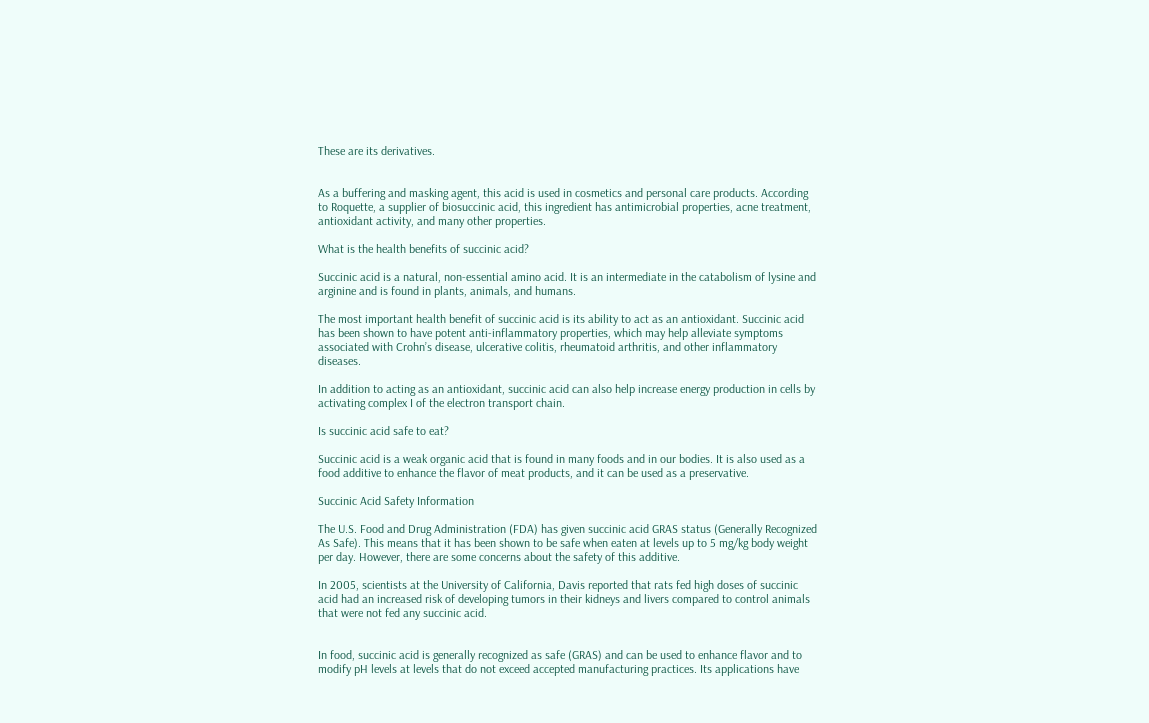These are its derivatives.


As a buffering and masking agent, this acid is used in cosmetics and personal care products. According to Roquette, a supplier of biosuccinic acid, this ingredient has antimicrobial properties, acne treatment, antioxidant activity, and many other properties.

What is the health benefits of succinic acid?

Succinic acid is a natural, non-essential amino acid. It is an intermediate in the catabolism of lysine and arginine and is found in plants, animals, and humans.

The most important health benefit of succinic acid is its ability to act as an antioxidant. Succinic acid has been shown to have potent anti-inflammatory properties, which may help alleviate symptoms associated with Crohn’s disease, ulcerative colitis, rheumatoid arthritis, and other inflammatory diseases.

In addition to acting as an antioxidant, succinic acid can also help increase energy production in cells by activating complex I of the electron transport chain.

Is succinic acid safe to eat?

Succinic acid is a weak organic acid that is found in many foods and in our bodies. It is also used as a food additive to enhance the flavor of meat products, and it can be used as a preservative.

Succinic Acid Safety Information

The U.S. Food and Drug Administration (FDA) has given succinic acid GRAS status (Generally Recognized As Safe). This means that it has been shown to be safe when eaten at levels up to 5 mg/kg body weight per day. However, there are some concerns about the safety of this additive.

In 2005, scientists at the University of California, Davis reported that rats fed high doses of succinic acid had an increased risk of developing tumors in their kidneys and livers compared to control animals that were not fed any succinic acid.


In food, succinic acid is generally recognized as safe (GRAS) and can be used to enhance flavor and to modify pH levels at levels that do not exceed accepted manufacturing practices. Its applications have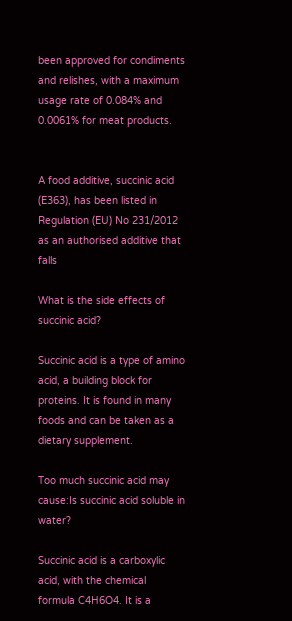been approved for condiments and relishes, with a maximum usage rate of 0.084% and 0.0061% for meat products.


A food additive, succinic acid (E363), has been listed in Regulation (EU) No 231/2012 as an authorised additive that falls

What is the side effects of succinic acid?

Succinic acid is a type of amino acid, a building block for proteins. It is found in many foods and can be taken as a dietary supplement.

Too much succinic acid may cause:Is succinic acid soluble in water?

Succinic acid is a carboxylic acid, with the chemical formula C4H6O4. It is a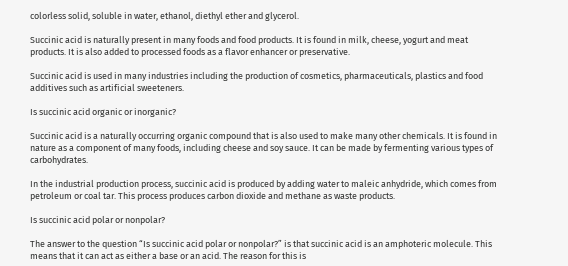colorless solid, soluble in water, ethanol, diethyl ether and glycerol.

Succinic acid is naturally present in many foods and food products. It is found in milk, cheese, yogurt and meat products. It is also added to processed foods as a flavor enhancer or preservative.

Succinic acid is used in many industries including the production of cosmetics, pharmaceuticals, plastics and food additives such as artificial sweeteners.

Is succinic acid organic or inorganic?

Succinic acid is a naturally occurring organic compound that is also used to make many other chemicals. It is found in nature as a component of many foods, including cheese and soy sauce. It can be made by fermenting various types of carbohydrates.

In the industrial production process, succinic acid is produced by adding water to maleic anhydride, which comes from petroleum or coal tar. This process produces carbon dioxide and methane as waste products.

Is succinic acid polar or nonpolar?

The answer to the question “Is succinic acid polar or nonpolar?” is that succinic acid is an amphoteric molecule. This means that it can act as either a base or an acid. The reason for this is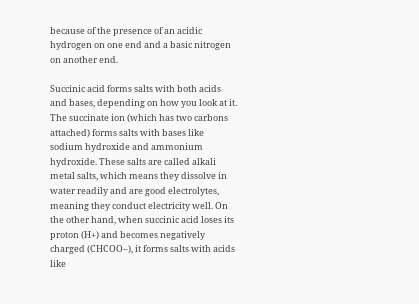because of the presence of an acidic hydrogen on one end and a basic nitrogen on another end.

Succinic acid forms salts with both acids and bases, depending on how you look at it. The succinate ion (which has two carbons attached) forms salts with bases like sodium hydroxide and ammonium hydroxide. These salts are called alkali metal salts, which means they dissolve in water readily and are good electrolytes, meaning they conduct electricity well. On the other hand, when succinic acid loses its proton (H+) and becomes negatively charged (CHCOO–), it forms salts with acids like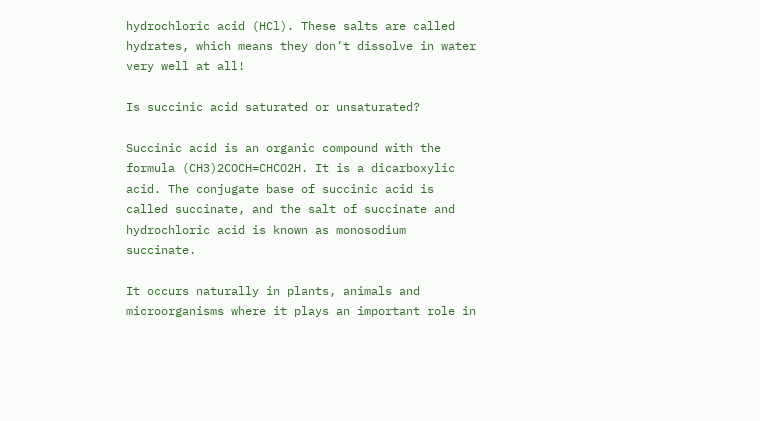hydrochloric acid (HCl). These salts are called hydrates, which means they don’t dissolve in water very well at all!

Is succinic acid saturated or unsaturated?

Succinic acid is an organic compound with the formula (CH3)2COCH=CHCO2H. It is a dicarboxylic acid. The conjugate base of succinic acid is called succinate, and the salt of succinate and hydrochloric acid is known as monosodium succinate.

It occurs naturally in plants, animals and microorganisms where it plays an important role in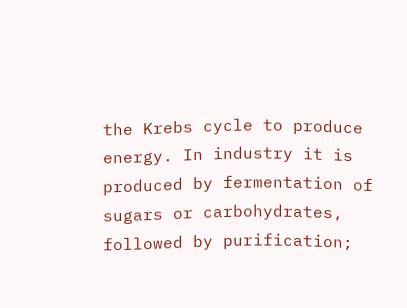the Krebs cycle to produce energy. In industry it is produced by fermentation of sugars or carbohydrates, followed by purification;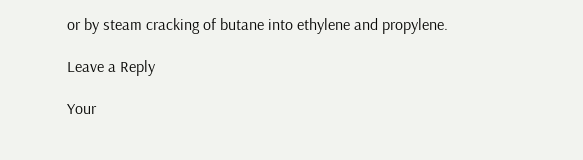or by steam cracking of butane into ethylene and propylene.

Leave a Reply

Your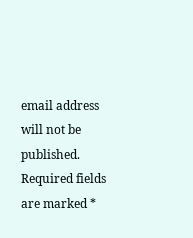email address will not be published. Required fields are marked *